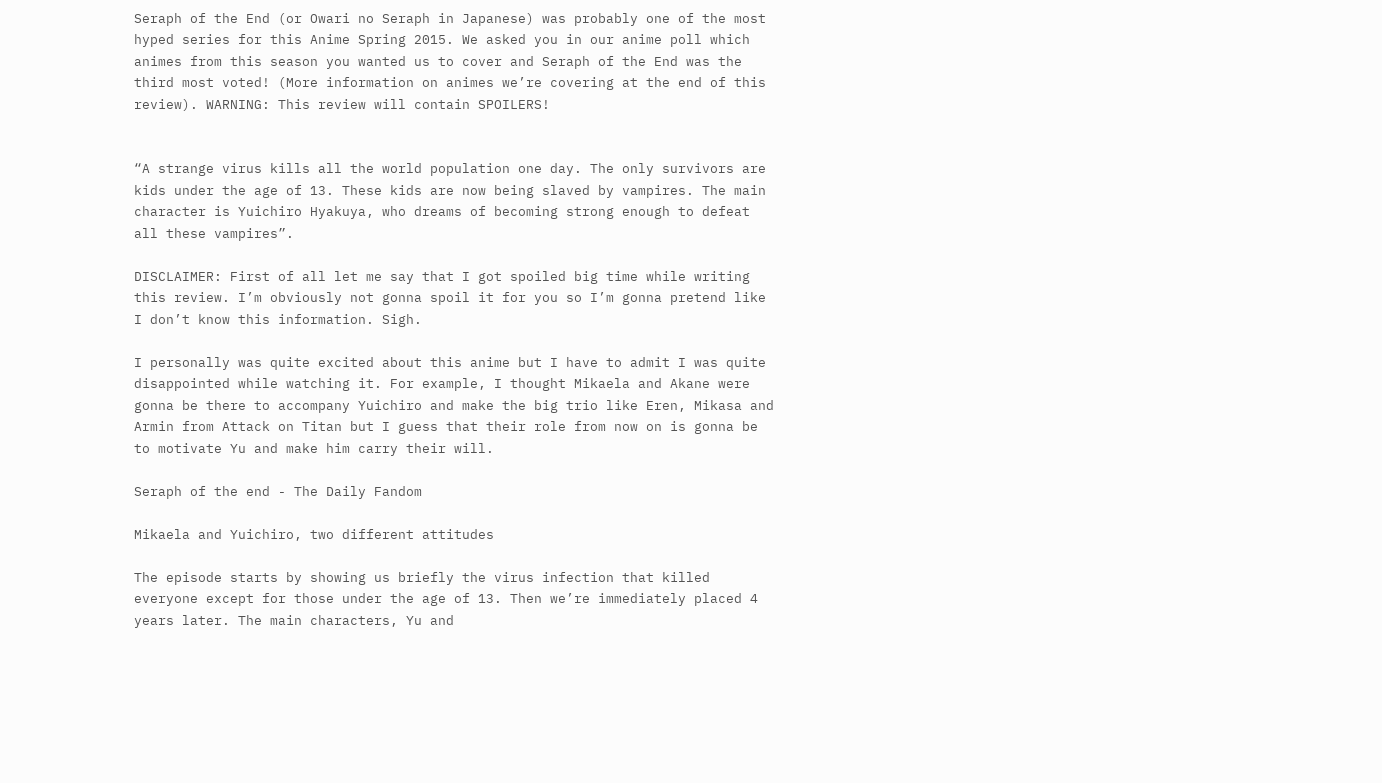Seraph of the End (or Owari no Seraph in Japanese) was probably one of the most hyped series for this Anime Spring 2015. We asked you in our anime poll which animes from this season you wanted us to cover and Seraph of the End was the third most voted! (More information on animes we’re covering at the end of this review). WARNING: This review will contain SPOILERS!


“A strange virus kills all the world population one day. The only survivors are kids under the age of 13. These kids are now being slaved by vampires. The main character is Yuichiro Hyakuya, who dreams of becoming strong enough to defeat all these vampires”.

DISCLAIMER: First of all let me say that I got spoiled big time while writing this review. I’m obviously not gonna spoil it for you so I’m gonna pretend like I don’t know this information. Sigh.

I personally was quite excited about this anime but I have to admit I was quite disappointed while watching it. For example, I thought Mikaela and Akane were gonna be there to accompany Yuichiro and make the big trio like Eren, Mikasa and Armin from Attack on Titan but I guess that their role from now on is gonna be to motivate Yu and make him carry their will.

Seraph of the end - The Daily Fandom

Mikaela and Yuichiro, two different attitudes

The episode starts by showing us briefly the virus infection that killed everyone except for those under the age of 13. Then we’re immediately placed 4 years later. The main characters, Yu and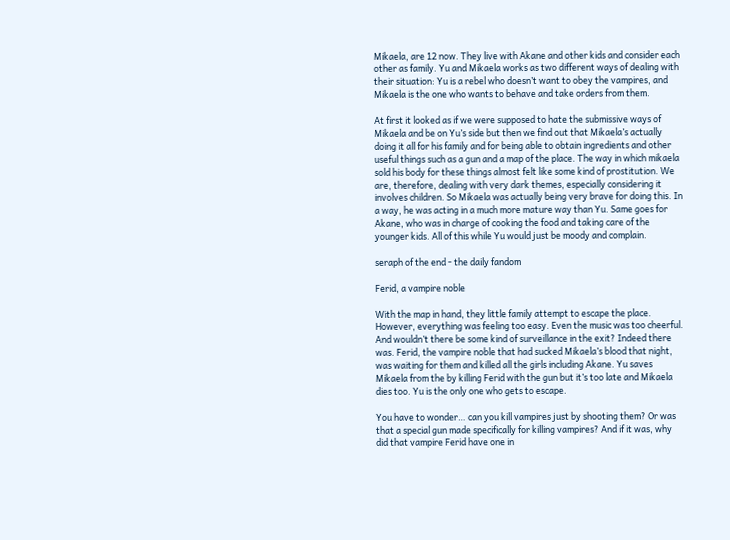Mikaela, are 12 now. They live with Akane and other kids and consider each other as family. Yu and Mikaela works as two different ways of dealing with their situation: Yu is a rebel who doesn’t want to obey the vampires, and Mikaela is the one who wants to behave and take orders from them.

At first it looked as if we were supposed to hate the submissive ways of Mikaela and be on Yu’s side but then we find out that Mikaela’s actually doing it all for his family and for being able to obtain ingredients and other useful things such as a gun and a map of the place. The way in which mikaela sold his body for these things almost felt like some kind of prostitution. We are, therefore, dealing with very dark themes, especially considering it involves children. So Mikaela was actually being very brave for doing this. In a way, he was acting in a much more mature way than Yu. Same goes for Akane, who was in charge of cooking the food and taking care of the younger kids. All of this while Yu would just be moody and complain.

seraph of the end - the daily fandom

Ferid, a vampire noble

With the map in hand, they little family attempt to escape the place. However, everything was feeling too easy. Even the music was too cheerful. And wouldn’t there be some kind of surveillance in the exit? Indeed there was. Ferid, the vampire noble that had sucked Mikaela’s blood that night, was waiting for them and killed all the girls including Akane. Yu saves Mikaela from the by killing Ferid with the gun but it’s too late and Mikaela dies too. Yu is the only one who gets to escape.

You have to wonder… can you kill vampires just by shooting them? Or was that a special gun made specifically for killing vampires? And if it was, why did that vampire Ferid have one in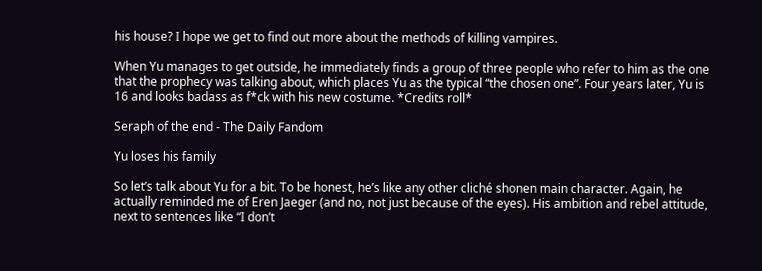his house? I hope we get to find out more about the methods of killing vampires.

When Yu manages to get outside, he immediately finds a group of three people who refer to him as the one that the prophecy was talking about, which places Yu as the typical “the chosen one”. Four years later, Yu is 16 and looks badass as f*ck with his new costume. *Credits roll*

Seraph of the end - The Daily Fandom

Yu loses his family

So let’s talk about Yu for a bit. To be honest, he’s like any other cliché shonen main character. Again, he actually reminded me of Eren Jaeger (and no, not just because of the eyes). His ambition and rebel attitude, next to sentences like “I don’t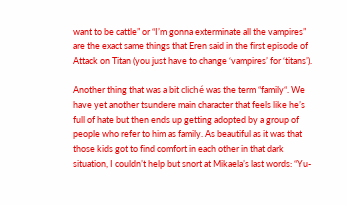want to be cattle” or “I’m gonna exterminate all the vampires” are the exact same things that Eren said in the first episode of Attack on Titan (you just have to change ‘vampires’ for ‘titans’).

Another thing that was a bit cliché was the term “family“. We have yet another tsundere main character that feels like he’s full of hate but then ends up getting adopted by a group of people who refer to him as family. As beautiful as it was that those kids got to find comfort in each other in that dark situation, I couldn’t help but snort at Mikaela’s last words: “Yu-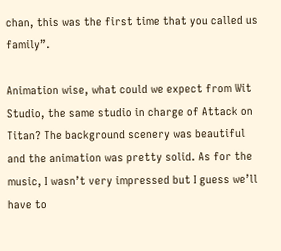chan, this was the first time that you called us family”.

Animation wise, what could we expect from Wit Studio, the same studio in charge of Attack on Titan? The background scenery was beautiful and the animation was pretty solid. As for the music, I wasn’t very impressed but I guess we’ll have to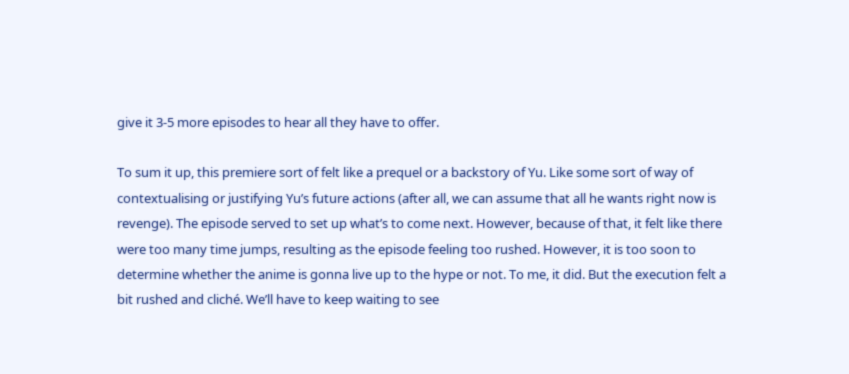give it 3-5 more episodes to hear all they have to offer.

To sum it up, this premiere sort of felt like a prequel or a backstory of Yu. Like some sort of way of contextualising or justifying Yu’s future actions (after all, we can assume that all he wants right now is revenge). The episode served to set up what’s to come next. However, because of that, it felt like there were too many time jumps, resulting as the episode feeling too rushed. However, it is too soon to determine whether the anime is gonna live up to the hype or not. To me, it did. But the execution felt a bit rushed and cliché. We’ll have to keep waiting to see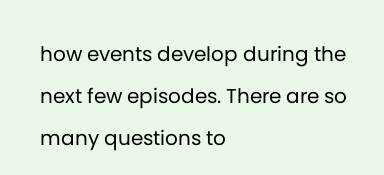how events develop during the next few episodes. There are so many questions to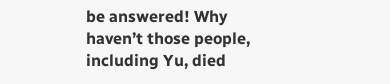be answered! Why haven’t those people, including Yu, died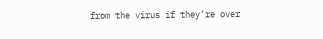from the virus if they’re over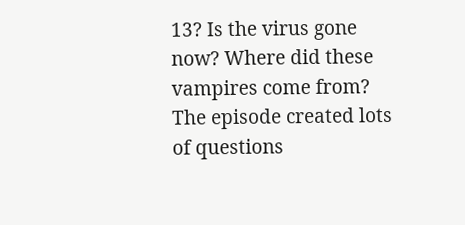13? Is the virus gone now? Where did these vampires come from? The episode created lots of questions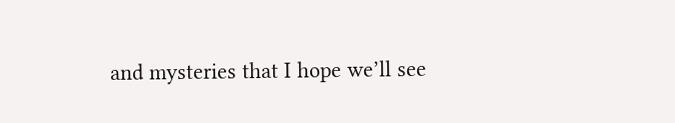and mysteries that I hope we’ll see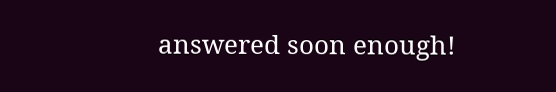answered soon enough!